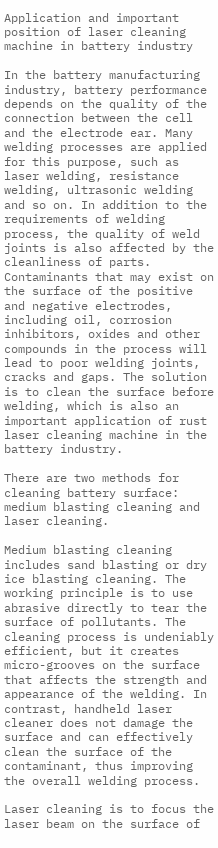Application and important position of laser cleaning machine in battery industry

In the battery manufacturing industry, battery performance depends on the quality of the connection between the cell and the electrode ear. Many welding processes are applied for this purpose, such as laser welding, resistance welding, ultrasonic welding and so on. In addition to the requirements of welding process, the quality of weld joints is also affected by the cleanliness of parts. Contaminants that may exist on the surface of the positive and negative electrodes, including oil, corrosion inhibitors, oxides and other compounds in the process will lead to poor welding joints, cracks and gaps. The solution is to clean the surface before welding, which is also an important application of rust laser cleaning machine in the battery industry.

There are two methods for cleaning battery surface: medium blasting cleaning and laser cleaning.

Medium blasting cleaning includes sand blasting or dry ice blasting cleaning. The working principle is to use abrasive directly to tear the surface of pollutants. The cleaning process is undeniably efficient, but it creates micro-grooves on the surface that affects the strength and appearance of the welding. In contrast, handheld laser cleaner does not damage the surface and can effectively clean the surface of the contaminant, thus improving the overall welding process.

Laser cleaning is to focus the laser beam on the surface of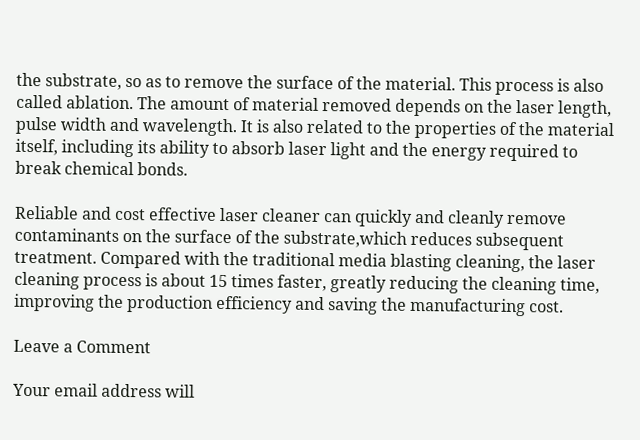the substrate, so as to remove the surface of the material. This process is also called ablation. The amount of material removed depends on the laser length, pulse width and wavelength. It is also related to the properties of the material itself, including its ability to absorb laser light and the energy required to break chemical bonds.

Reliable and cost effective laser cleaner can quickly and cleanly remove contaminants on the surface of the substrate,which reduces subsequent treatment. Compared with the traditional media blasting cleaning, the laser cleaning process is about 15 times faster, greatly reducing the cleaning time, improving the production efficiency and saving the manufacturing cost.

Leave a Comment

Your email address will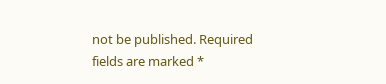not be published. Required fields are marked *